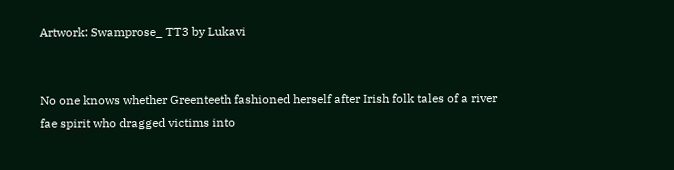Artwork: Swamprose_ TT3 by Lukavi


No one knows whether Greenteeth fashioned herself after Irish folk tales of a river fae spirit who dragged victims into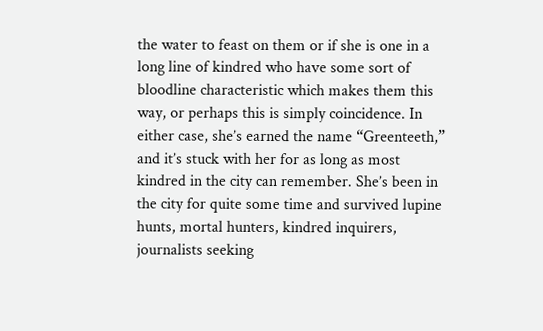the water to feast on them or if she is one in a long line of kindred who have some sort of bloodline characteristic which makes them this way, or perhaps this is simply coincidence. In either case, she’s earned the name “Greenteeth,” and it’s stuck with her for as long as most kindred in the city can remember. She’s been in the city for quite some time and survived lupine hunts, mortal hunters, kindred inquirers, journalists seeking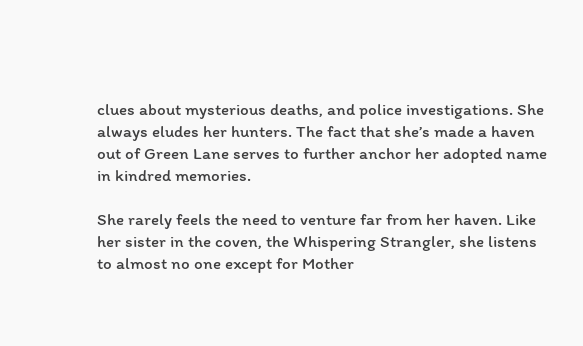clues about mysterious deaths, and police investigations. She always eludes her hunters. The fact that she’s made a haven out of Green Lane serves to further anchor her adopted name in kindred memories.

She rarely feels the need to venture far from her haven. Like her sister in the coven, the Whispering Strangler, she listens to almost no one except for Mother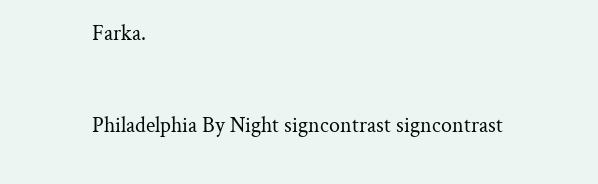Farka.


Philadelphia By Night signcontrast signcontrast